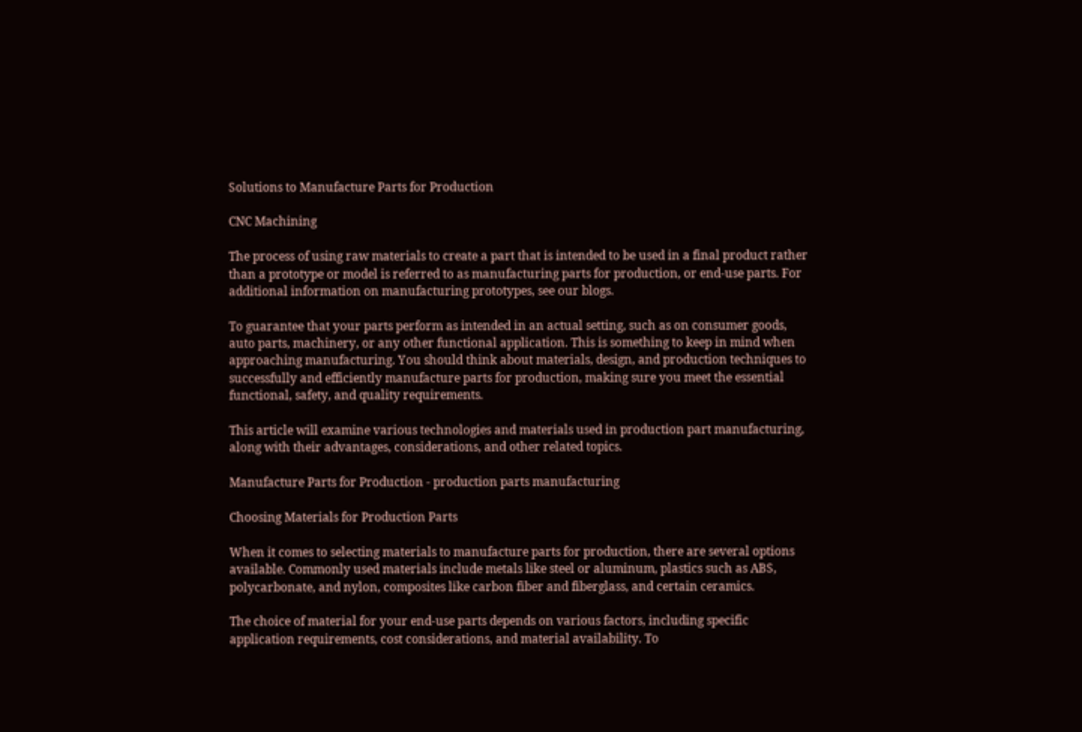Solutions to Manufacture Parts for Production

CNC Machining

The process of using raw materials to create a part that is intended to be used in a final product rather than a prototype or model is referred to as manufacturing parts for production, or end-use parts. For additional information on manufacturing prototypes, see our blogs.

To guarantee that your parts perform as intended in an actual setting, such as on consumer goods, auto parts, machinery, or any other functional application. This is something to keep in mind when approaching manufacturing. You should think about materials, design, and production techniques to successfully and efficiently manufacture parts for production, making sure you meet the essential functional, safety, and quality requirements.

This article will examine various technologies and materials used in production part manufacturing, along with their advantages, considerations, and other related topics.

Manufacture Parts for Production - production parts manufacturing

Choosing Materials for Production Parts

When it comes to selecting materials to manufacture parts for production, there are several options available. Commonly used materials include metals like steel or aluminum, plastics such as ABS, polycarbonate, and nylon, composites like carbon fiber and fiberglass, and certain ceramics.

The choice of material for your end-use parts depends on various factors, including specific application requirements, cost considerations, and material availability. To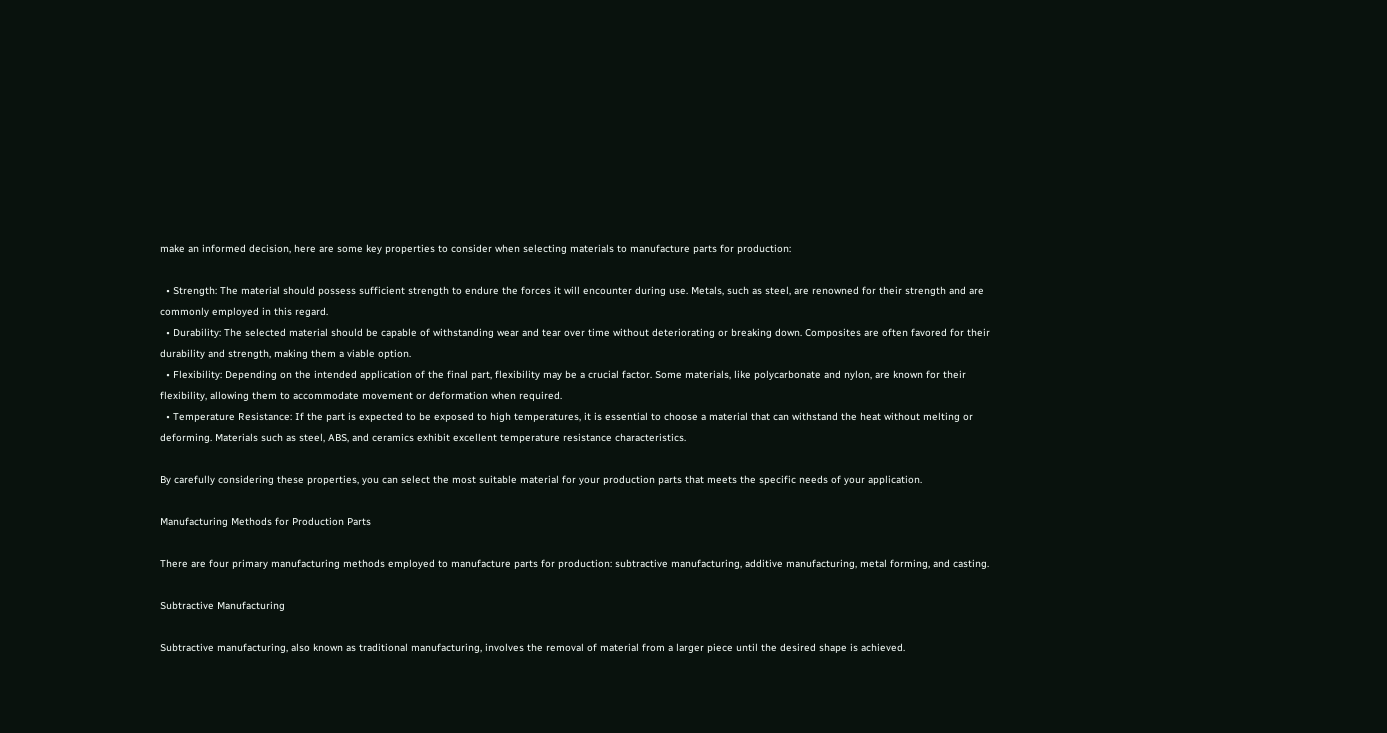make an informed decision, here are some key properties to consider when selecting materials to manufacture parts for production:

  • Strength: The material should possess sufficient strength to endure the forces it will encounter during use. Metals, such as steel, are renowned for their strength and are commonly employed in this regard.
  • Durability: The selected material should be capable of withstanding wear and tear over time without deteriorating or breaking down. Composites are often favored for their durability and strength, making them a viable option.
  • Flexibility: Depending on the intended application of the final part, flexibility may be a crucial factor. Some materials, like polycarbonate and nylon, are known for their flexibility, allowing them to accommodate movement or deformation when required.
  • Temperature Resistance: If the part is expected to be exposed to high temperatures, it is essential to choose a material that can withstand the heat without melting or deforming. Materials such as steel, ABS, and ceramics exhibit excellent temperature resistance characteristics.

By carefully considering these properties, you can select the most suitable material for your production parts that meets the specific needs of your application.

Manufacturing Methods for Production Parts

There are four primary manufacturing methods employed to manufacture parts for production: subtractive manufacturing, additive manufacturing, metal forming, and casting.

Subtractive Manufacturing

Subtractive manufacturing, also known as traditional manufacturing, involves the removal of material from a larger piece until the desired shape is achieved.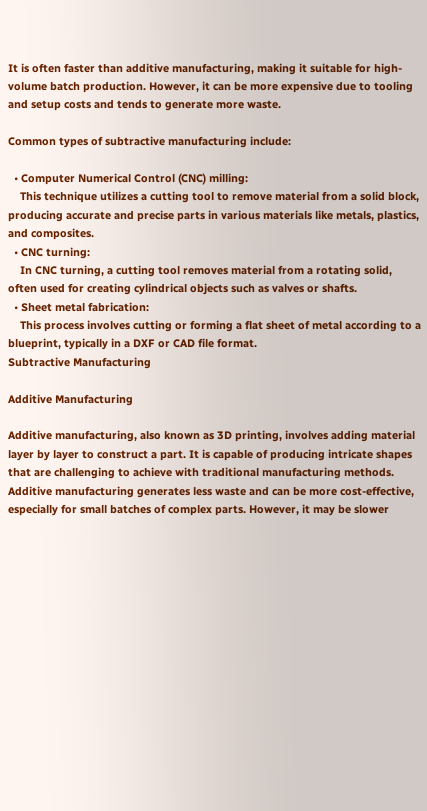It is often faster than additive manufacturing, making it suitable for high-volume batch production. However, it can be more expensive due to tooling and setup costs and tends to generate more waste.

Common types of subtractive manufacturing include:

  • Computer Numerical Control (CNC) milling:
    This technique utilizes a cutting tool to remove material from a solid block, producing accurate and precise parts in various materials like metals, plastics, and composites.
  • CNC turning:
    In CNC turning, a cutting tool removes material from a rotating solid, often used for creating cylindrical objects such as valves or shafts.
  • Sheet metal fabrication:
    This process involves cutting or forming a flat sheet of metal according to a blueprint, typically in a DXF or CAD file format.
Subtractive Manufacturing

Additive Manufacturing

Additive manufacturing, also known as 3D printing, involves adding material layer by layer to construct a part. It is capable of producing intricate shapes that are challenging to achieve with traditional manufacturing methods. Additive manufacturing generates less waste and can be more cost-effective, especially for small batches of complex parts. However, it may be slower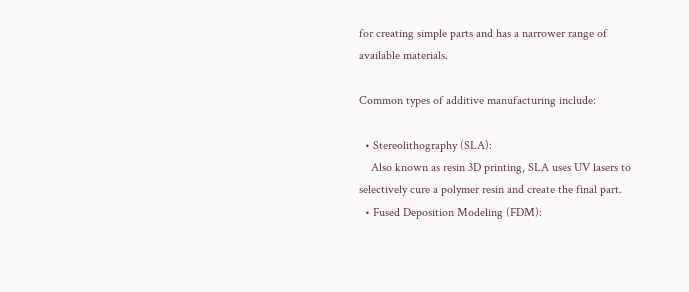for creating simple parts and has a narrower range of available materials.

Common types of additive manufacturing include:

  • Stereolithography (SLA):
    Also known as resin 3D printing, SLA uses UV lasers to selectively cure a polymer resin and create the final part.
  • Fused Deposition Modeling (FDM):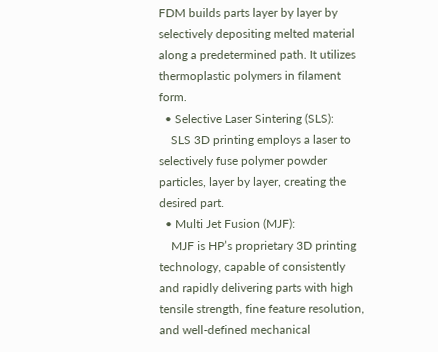FDM builds parts layer by layer by selectively depositing melted material along a predetermined path. It utilizes thermoplastic polymers in filament form.
  • Selective Laser Sintering (SLS):
    SLS 3D printing employs a laser to selectively fuse polymer powder particles, layer by layer, creating the desired part.
  • Multi Jet Fusion (MJF):
    MJF is HP’s proprietary 3D printing technology, capable of consistently and rapidly delivering parts with high tensile strength, fine feature resolution, and well-defined mechanical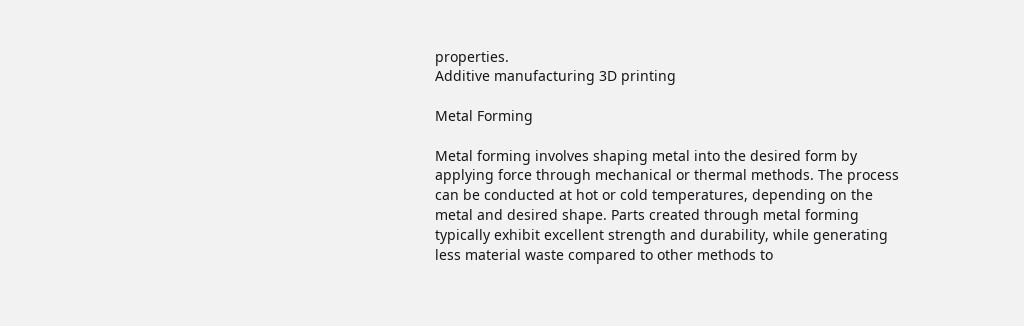properties.
Additive manufacturing 3D printing

Metal Forming

Metal forming involves shaping metal into the desired form by applying force through mechanical or thermal methods. The process can be conducted at hot or cold temperatures, depending on the metal and desired shape. Parts created through metal forming typically exhibit excellent strength and durability, while generating less material waste compared to other methods to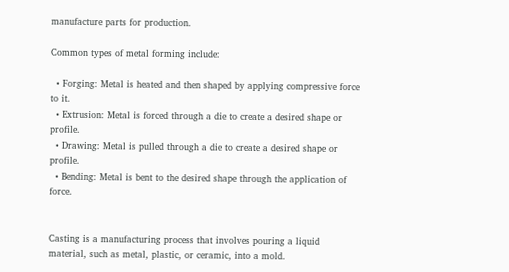manufacture parts for production.

Common types of metal forming include:

  • Forging: Metal is heated and then shaped by applying compressive force to it.
  • Extrusion: Metal is forced through a die to create a desired shape or profile.
  • Drawing: Metal is pulled through a die to create a desired shape or profile.
  • Bending: Metal is bent to the desired shape through the application of force.


Casting is a manufacturing process that involves pouring a liquid material, such as metal, plastic, or ceramic, into a mold.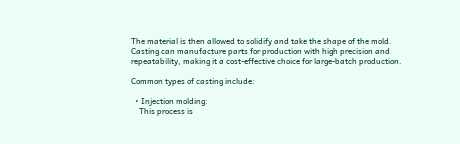The material is then allowed to solidify and take the shape of the mold. Casting can manufacture parts for production with high precision and repeatability, making it a cost-effective choice for large-batch production.

Common types of casting include:

  • Injection molding:
    This process is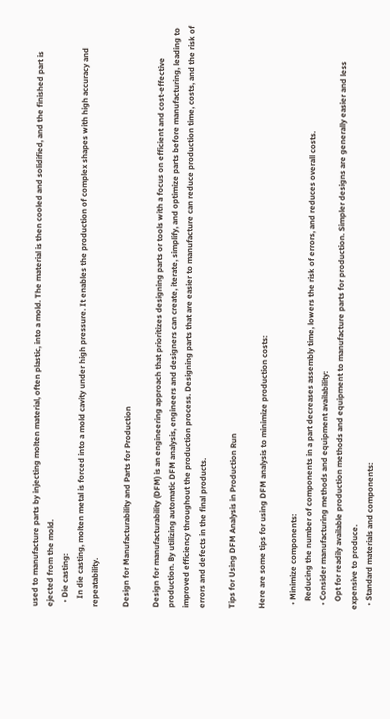used to manufacture parts by injecting molten material, often plastic, into a mold. The material is then cooled and solidified, and the finished part is ejected from the mold.
  • Die casting:
    In die casting, molten metal is forced into a mold cavity under high pressure. It enables the production of complex shapes with high accuracy and repeatability.

Design for Manufacturability and Parts for Production

Design for manufacturability (DFM) is an engineering approach that prioritizes designing parts or tools with a focus on efficient and cost-effective production. By utilizing automatic DFM analysis, engineers and designers can create, iterate, simplify, and optimize parts before manufacturing, leading to improved efficiency throughout the production process. Designing parts that are easier to manufacture can reduce production time, costs, and the risk of errors and defects in the final products.

Tips for Using DFM Analysis in Production Run

Here are some tips for using DFM analysis to minimize production costs:

  • Minimize components:
    Reducing the number of components in a part decreases assembly time, lowers the risk of errors, and reduces overall costs.
  • Consider manufacturing methods and equipment availability:
    Opt for readily available production methods and equipment to manufacture parts for production. Simpler designs are generally easier and less expensive to produce.
  • Standard materials and components: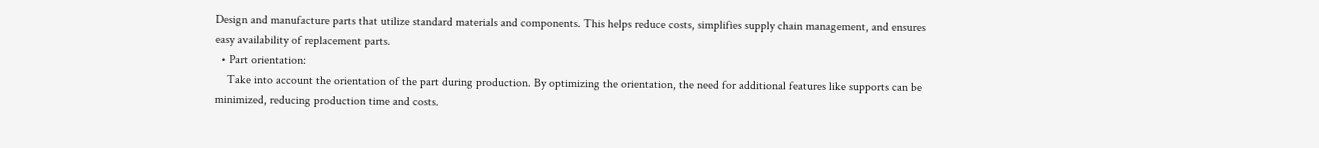Design and manufacture parts that utilize standard materials and components. This helps reduce costs, simplifies supply chain management, and ensures easy availability of replacement parts.
  • Part orientation:
    Take into account the orientation of the part during production. By optimizing the orientation, the need for additional features like supports can be minimized, reducing production time and costs.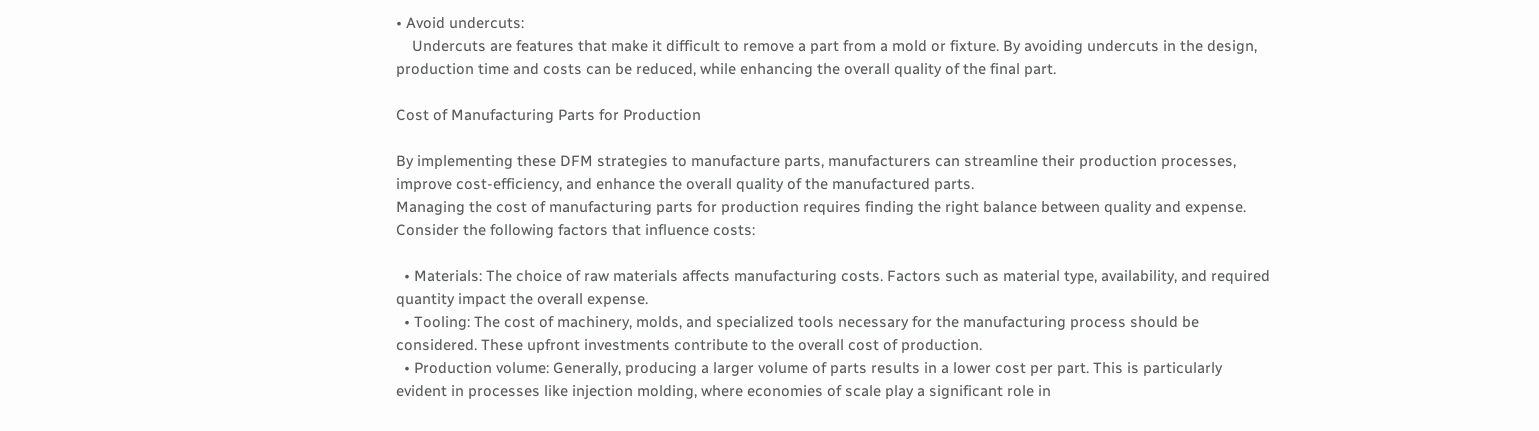• Avoid undercuts:
    Undercuts are features that make it difficult to remove a part from a mold or fixture. By avoiding undercuts in the design, production time and costs can be reduced, while enhancing the overall quality of the final part.

Cost of Manufacturing Parts for Production

By implementing these DFM strategies to manufacture parts, manufacturers can streamline their production processes, improve cost-efficiency, and enhance the overall quality of the manufactured parts.
Managing the cost of manufacturing parts for production requires finding the right balance between quality and expense. Consider the following factors that influence costs:

  • Materials: The choice of raw materials affects manufacturing costs. Factors such as material type, availability, and required quantity impact the overall expense.
  • Tooling: The cost of machinery, molds, and specialized tools necessary for the manufacturing process should be considered. These upfront investments contribute to the overall cost of production.
  • Production volume: Generally, producing a larger volume of parts results in a lower cost per part. This is particularly evident in processes like injection molding, where economies of scale play a significant role in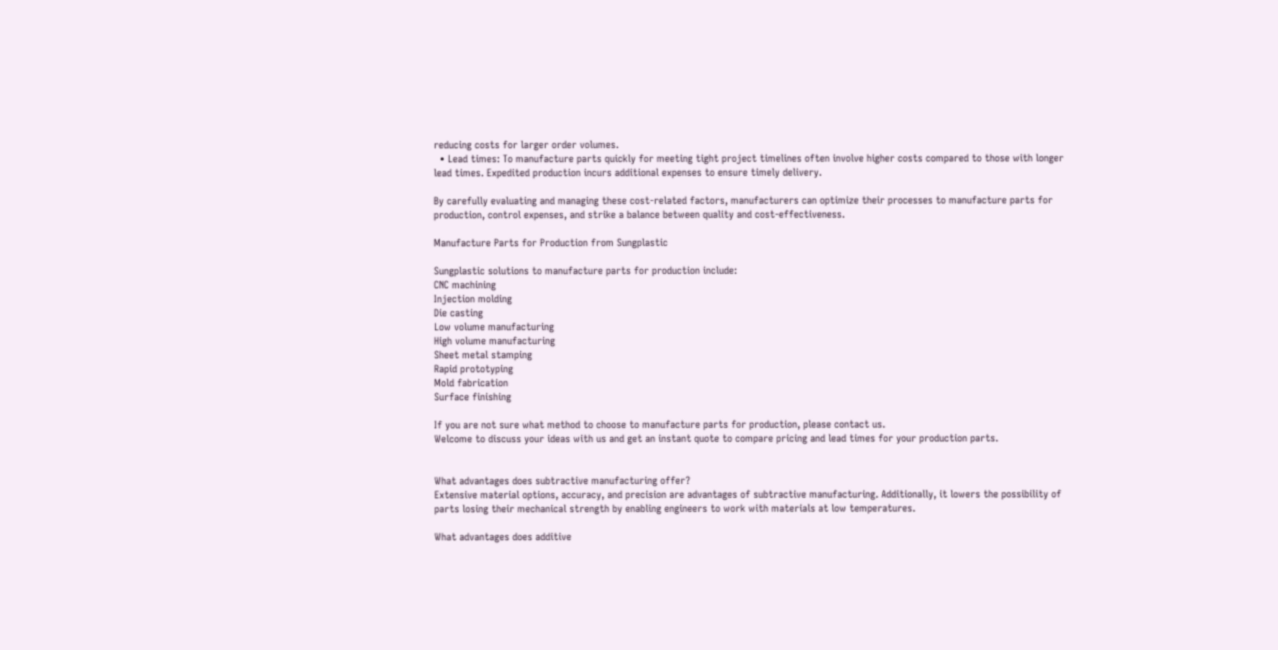reducing costs for larger order volumes.
  • Lead times: To manufacture parts quickly for meeting tight project timelines often involve higher costs compared to those with longer lead times. Expedited production incurs additional expenses to ensure timely delivery.

By carefully evaluating and managing these cost-related factors, manufacturers can optimize their processes to manufacture parts for production, control expenses, and strike a balance between quality and cost-effectiveness.

Manufacture Parts for Production from Sungplastic

Sungplastic solutions to manufacture parts for production include:
CNC machining
Injection molding
Die casting
Low volume manufacturing
High volume manufacturing
Sheet metal stamping
Rapid prototyping
Mold fabrication
Surface finishing

If you are not sure what method to choose to manufacture parts for production, please contact us.
Welcome to discuss your ideas with us and get an instant quote to compare pricing and lead times for your production parts.


What advantages does subtractive manufacturing offer?
Extensive material options, accuracy, and precision are advantages of subtractive manufacturing. Additionally, it lowers the possibility of parts losing their mechanical strength by enabling engineers to work with materials at low temperatures.

What advantages does additive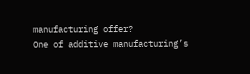manufacturing offer?
One of additive manufacturing’s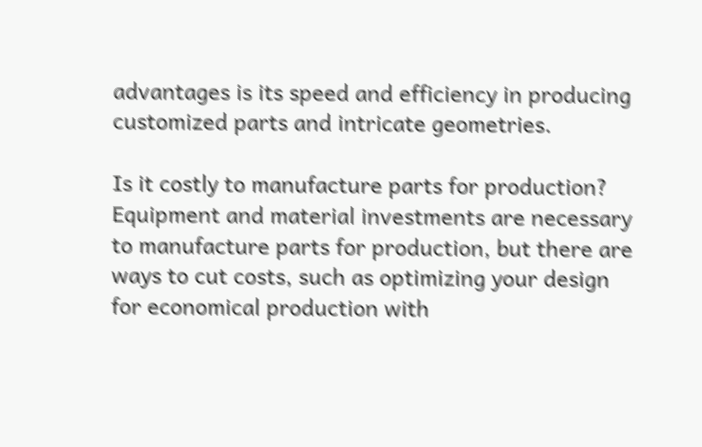advantages is its speed and efficiency in producing customized parts and intricate geometries.

Is it costly to manufacture parts for production?
Equipment and material investments are necessary to manufacture parts for production, but there are ways to cut costs, such as optimizing your design for economical production with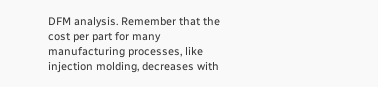DFM analysis. Remember that the cost per part for many manufacturing processes, like injection molding, decreases with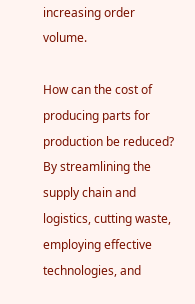increasing order volume.

How can the cost of producing parts for production be reduced?
By streamlining the supply chain and logistics, cutting waste, employing effective technologies, and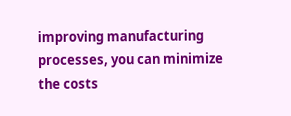improving manufacturing processes, you can minimize the costs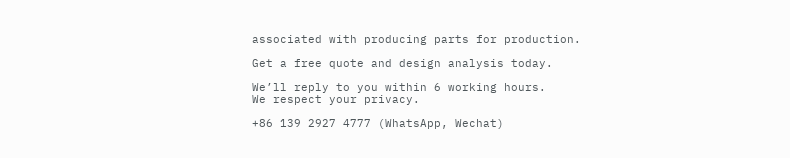associated with producing parts for production.

Get a free quote and design analysis today.

We’ll reply to you within 6 working hours.
We respect your privacy.

+86 139 2927 4777 (WhatsApp, Wechat)